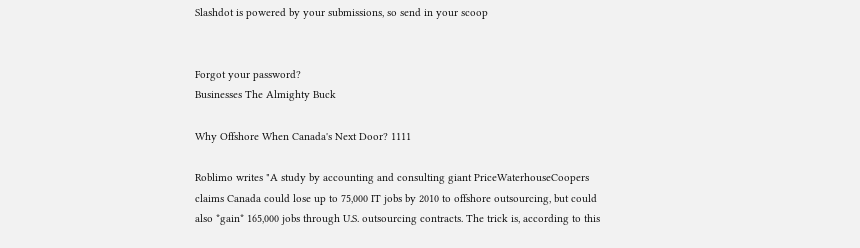Slashdot is powered by your submissions, so send in your scoop


Forgot your password?
Businesses The Almighty Buck

Why Offshore When Canada's Next Door? 1111

Roblimo writes "A study by accounting and consulting giant PriceWaterhouseCoopers claims Canada could lose up to 75,000 IT jobs by 2010 to offshore outsourcing, but could also *gain* 165,000 jobs through U.S. outsourcing contracts. The trick is, according to this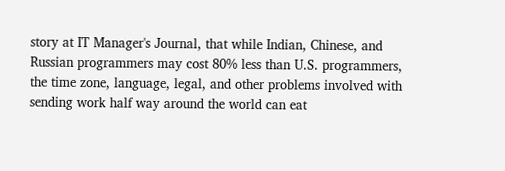story at IT Manager's Journal, that while Indian, Chinese, and Russian programmers may cost 80% less than U.S. programmers, the time zone, language, legal, and other problems involved with sending work half way around the world can eat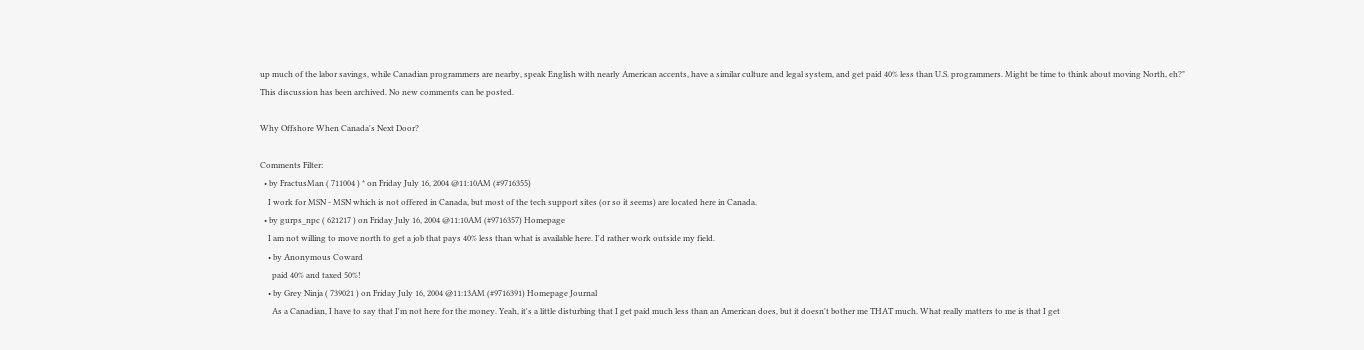up much of the labor savings, while Canadian programmers are nearby, speak English with nearly American accents, have a similar culture and legal system, and get paid 40% less than U.S. programmers. Might be time to think about moving North, eh?"
This discussion has been archived. No new comments can be posted.

Why Offshore When Canada's Next Door?

Comments Filter:
  • by FractusMan ( 711004 ) * on Friday July 16, 2004 @11:10AM (#9716355)
    I work for MSN - MSN which is not offered in Canada, but most of the tech support sites (or so it seems) are located here in Canada.
  • by gurps_npc ( 621217 ) on Friday July 16, 2004 @11:10AM (#9716357) Homepage
    I am not willing to move north to get a job that pays 40% less than what is available here. I'd rather work outside my field.
    • by Anonymous Coward
      paid 40% and taxed 50%!
    • by Grey Ninja ( 739021 ) on Friday July 16, 2004 @11:13AM (#9716391) Homepage Journal
      As a Canadian, I have to say that I'm not here for the money. Yeah, it's a little disturbing that I get paid much less than an American does, but it doesn't bother me THAT much. What really matters to me is that I get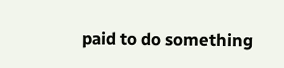paid to do something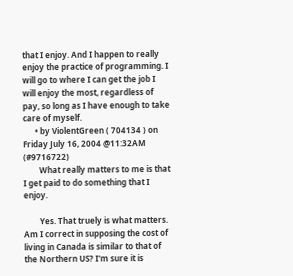that I enjoy. And I happen to really enjoy the practice of programming. I will go to where I can get the job I will enjoy the most, regardless of pay, so long as I have enough to take care of myself.
      • by ViolentGreen ( 704134 ) on Friday July 16, 2004 @11:32AM (#9716722)
        What really matters to me is that I get paid to do something that I enjoy.

        Yes. That truely is what matters. Am I correct in supposing the cost of living in Canada is similar to that of the Northern US? I'm sure it is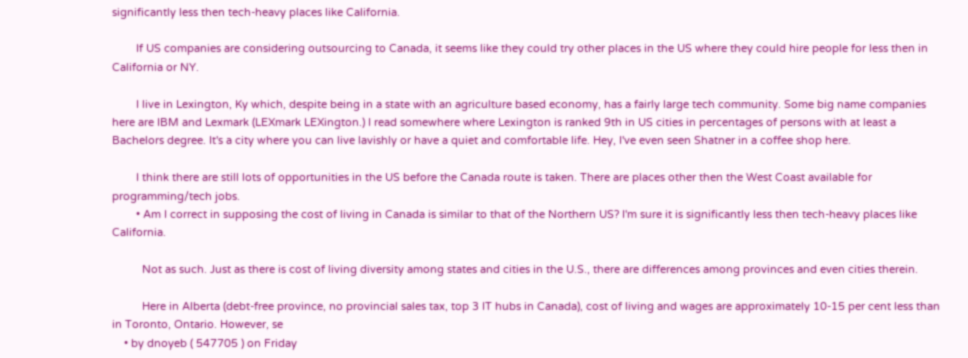significantly less then tech-heavy places like California.

        If US companies are considering outsourcing to Canada, it seems like they could try other places in the US where they could hire people for less then in California or NY.

        I live in Lexington, Ky which, despite being in a state with an agriculture based economy, has a fairly large tech community. Some big name companies here are IBM and Lexmark (LEXmark LEXington.) I read somewhere where Lexington is ranked 9th in US cities in percentages of persons with at least a Bachelors degree. It's a city where you can live lavishly or have a quiet and comfortable life. Hey, I've even seen Shatner in a coffee shop here.

        I think there are still lots of opportunities in the US before the Canada route is taken. There are places other then the West Coast available for programming/tech jobs.
        • Am I correct in supposing the cost of living in Canada is similar to that of the Northern US? I'm sure it is significantly less then tech-heavy places like California.

          Not as such. Just as there is cost of living diversity among states and cities in the U.S., there are differences among provinces and even cities therein.

          Here in Alberta (debt-free province, no provincial sales tax, top 3 IT hubs in Canada), cost of living and wages are approximately 10-15 per cent less than in Toronto, Ontario. However, se
    • by dnoyeb ( 547705 ) on Friday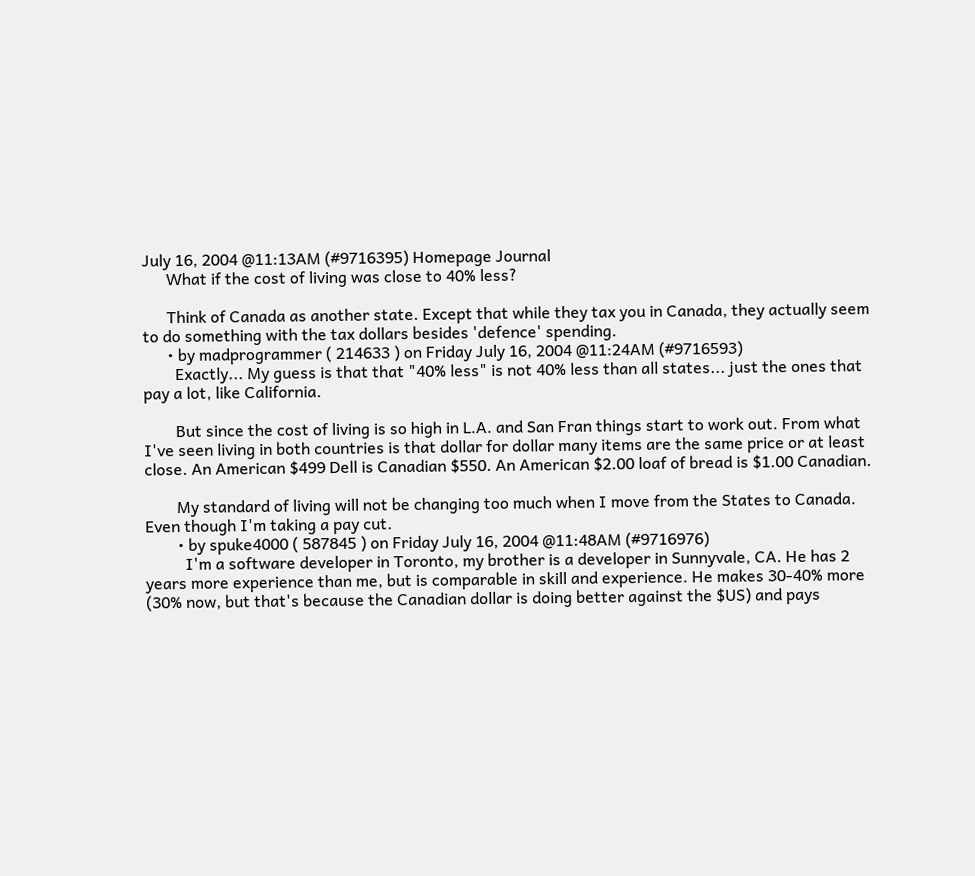July 16, 2004 @11:13AM (#9716395) Homepage Journal
      What if the cost of living was close to 40% less?

      Think of Canada as another state. Except that while they tax you in Canada, they actually seem to do something with the tax dollars besides 'defence' spending.
      • by madprogrammer ( 214633 ) on Friday July 16, 2004 @11:24AM (#9716593)
        Exactly... My guess is that that "40% less" is not 40% less than all states... just the ones that pay a lot, like California.

        But since the cost of living is so high in L.A. and San Fran things start to work out. From what I've seen living in both countries is that dollar for dollar many items are the same price or at least close. An American $499 Dell is Canadian $550. An American $2.00 loaf of bread is $1.00 Canadian.

        My standard of living will not be changing too much when I move from the States to Canada. Even though I'm taking a pay cut.
        • by spuke4000 ( 587845 ) on Friday July 16, 2004 @11:48AM (#9716976)
          I'm a software developer in Toronto, my brother is a developer in Sunnyvale, CA. He has 2 years more experience than me, but is comparable in skill and experience. He makes 30-40% more (30% now, but that's because the Canadian dollar is doing better against the $US) and pays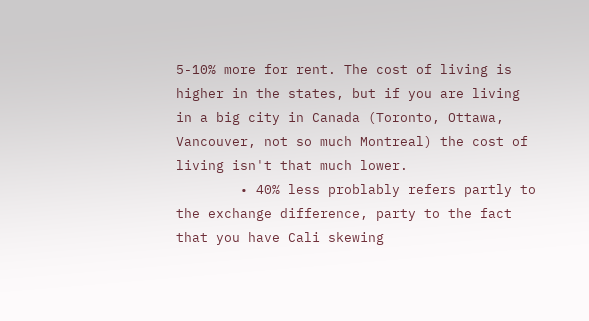5-10% more for rent. The cost of living is higher in the states, but if you are living in a big city in Canada (Toronto, Ottawa, Vancouver, not so much Montreal) the cost of living isn't that much lower.
        • 40% less problably refers partly to the exchange difference, party to the fact that you have Cali skewing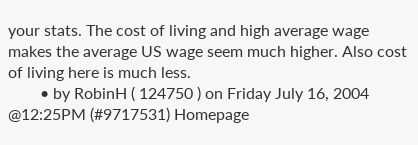your stats. The cost of living and high average wage makes the average US wage seem much higher. Also cost of living here is much less.
        • by RobinH ( 124750 ) on Friday July 16, 2004 @12:25PM (#9717531) Homepage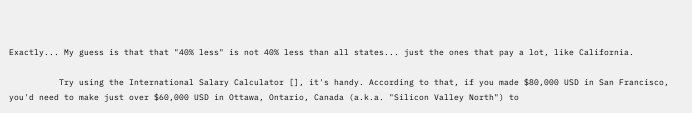Exactly... My guess is that that "40% less" is not 40% less than all states... just the ones that pay a lot, like California.

          Try using the International Salary Calculator [], it's handy. According to that, if you made $80,000 USD in San Francisco, you'd need to make just over $60,000 USD in Ottawa, Ontario, Canada (a.k.a. "Silicon Valley North") to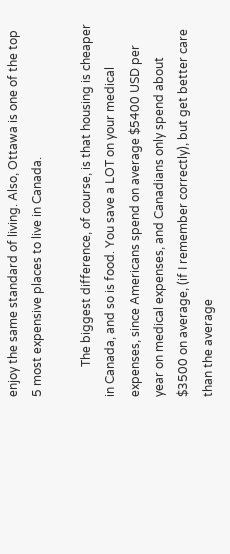enjoy the same standard of living. Also, Ottawa is one of the top 5 most expensive places to live in Canada.

          The biggest difference, of course, is that housing is cheaper in Canada, and so is food. You save a LOT on your medical expenses, since Americans spend on average $5400 USD per year on medical expenses, and Canadians only spend about $3500 on average, (if I remember correctly), but get better care than the average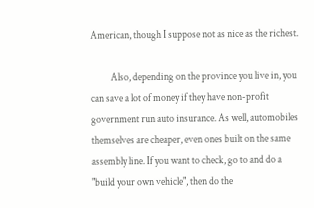American, though I suppose not as nice as the richest.

          Also, depending on the province you live in, you can save a lot of money if they have non-profit government run auto insurance. As well, automobiles themselves are cheaper, even ones built on the same assembly line. If you want to check, go to and do a "build your own vehicle", then do the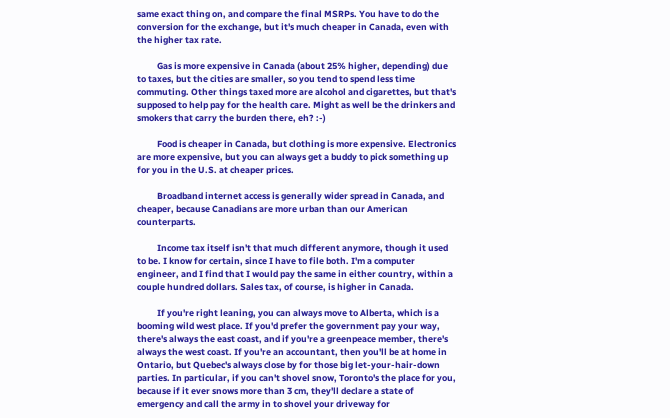same exact thing on, and compare the final MSRPs. You have to do the conversion for the exchange, but it's much cheaper in Canada, even with the higher tax rate.

          Gas is more expensive in Canada (about 25% higher, depending) due to taxes, but the cities are smaller, so you tend to spend less time commuting. Other things taxed more are alcohol and cigarettes, but that's supposed to help pay for the health care. Might as well be the drinkers and smokers that carry the burden there, eh? :-)

          Food is cheaper in Canada, but clothing is more expensive. Electronics are more expensive, but you can always get a buddy to pick something up for you in the U.S. at cheaper prices.

          Broadband internet access is generally wider spread in Canada, and cheaper, because Canadians are more urban than our American counterparts.

          Income tax itself isn't that much different anymore, though it used to be. I know for certain, since I have to file both. I'm a computer engineer, and I find that I would pay the same in either country, within a couple hundred dollars. Sales tax, of course, is higher in Canada.

          If you're right leaning, you can always move to Alberta, which is a booming wild west place. If you'd prefer the government pay your way, there's always the east coast, and if you're a greenpeace member, there's always the west coast. If you're an accountant, then you'll be at home in Ontario, but Quebec's always close by for those big let-your-hair-down parties. In particular, if you can't shovel snow, Toronto's the place for you, because if it ever snows more than 3 cm, they'll declare a state of emergency and call the army in to shovel your driveway for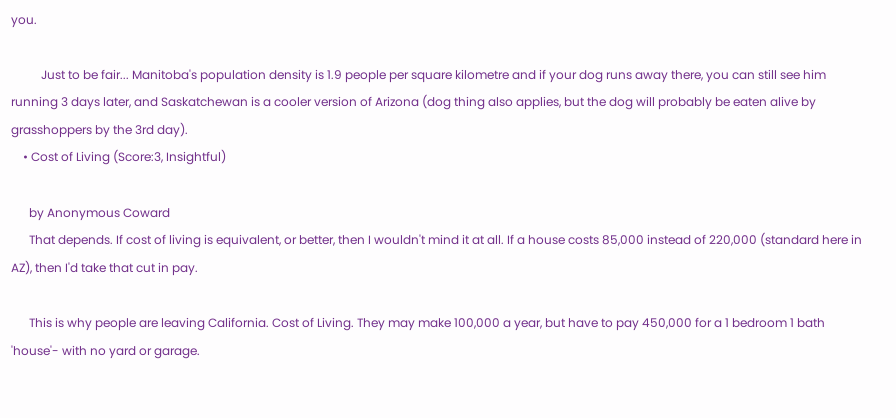you.

          Just to be fair... Manitoba's population density is 1.9 people per square kilometre and if your dog runs away there, you can still see him running 3 days later, and Saskatchewan is a cooler version of Arizona (dog thing also applies, but the dog will probably be eaten alive by grasshoppers by the 3rd day).
    • Cost of Living (Score:3, Insightful)

      by Anonymous Coward
      That depends. If cost of living is equivalent, or better, then I wouldn't mind it at all. If a house costs 85,000 instead of 220,000 (standard here in AZ), then I'd take that cut in pay.

      This is why people are leaving California. Cost of Living. They may make 100,000 a year, but have to pay 450,000 for a 1 bedroom 1 bath 'house'- with no yard or garage.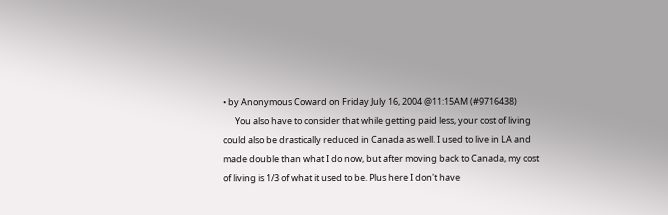• by Anonymous Coward on Friday July 16, 2004 @11:15AM (#9716438)
      You also have to consider that while getting paid less, your cost of living could also be drastically reduced in Canada as well. I used to live in LA and made double than what I do now, but after moving back to Canada, my cost of living is 1/3 of what it used to be. Plus here I don't have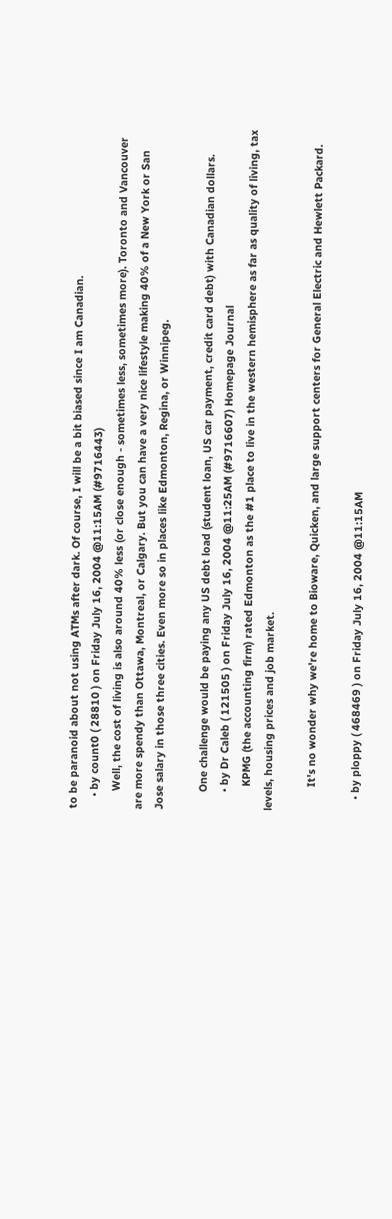to be paranoid about not using ATMs after dark. Of course, I will be a bit biased since I am Canadian.
    • by count0 ( 28810 ) on Friday July 16, 2004 @11:15AM (#9716443)
      Well, the cost of living is also around 40% less (or close enough - sometimes less, sometimes more). Toronto and Vancouver are more spendy than Ottawa, Montreal, or Calgary. But you can have a very nice lifestyle making 40% of a New York or San Jose salary in those three cities. Even more so in places like Edmonton, Regina, or Winnipeg.

      One challenge would be paying any US debt load (student loan, US car payment, credit card debt) with Canadian dollars.
      • by Dr Caleb ( 121505 ) on Friday July 16, 2004 @11:25AM (#9716607) Homepage Journal
        KPMG (the accounting firm) rated Edmonton as the #1 place to live in the western hemisphere as far as quality of living, tax levels, housing prices and job market.

        It's no wonder why we're home to Bioware, Quicken, and large support centers for General Electric and Hewlett Packard.

    • by ploppy ( 468469 ) on Friday July 16, 2004 @11:15AM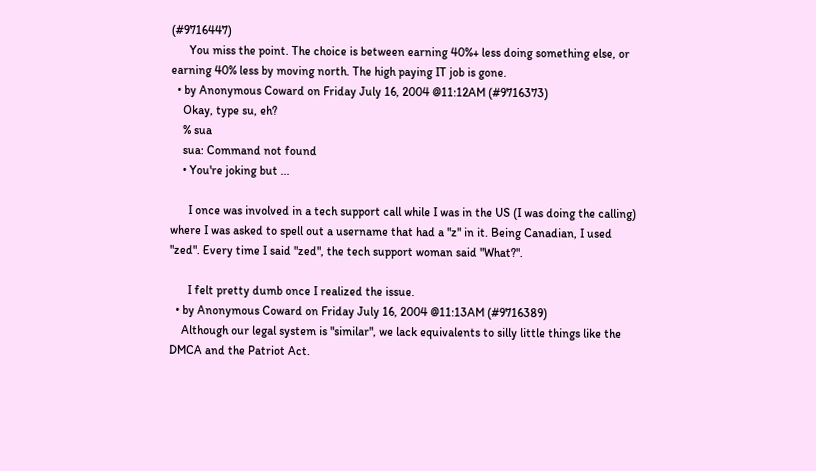(#9716447)
      You miss the point. The choice is between earning 40%+ less doing something else, or earning 40% less by moving north. The high paying IT job is gone.
  • by Anonymous Coward on Friday July 16, 2004 @11:12AM (#9716373)
    Okay, type su, eh?
    % sua
    sua: Command not found
    • You're joking but ...

      I once was involved in a tech support call while I was in the US (I was doing the calling) where I was asked to spell out a username that had a "z" in it. Being Canadian, I used "zed". Every time I said "zed", the tech support woman said "What?".

      I felt pretty dumb once I realized the issue.
  • by Anonymous Coward on Friday July 16, 2004 @11:13AM (#9716389)
    Although our legal system is "similar", we lack equivalents to silly little things like the DMCA and the Patriot Act.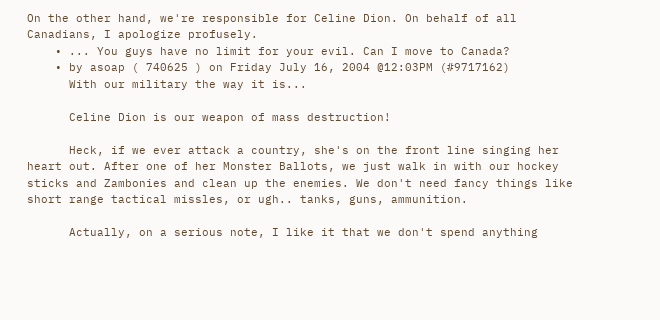On the other hand, we're responsible for Celine Dion. On behalf of all Canadians, I apologize profusely.
    • ... You guys have no limit for your evil. Can I move to Canada?
    • by asoap ( 740625 ) on Friday July 16, 2004 @12:03PM (#9717162)
      With our military the way it is...

      Celine Dion is our weapon of mass destruction!

      Heck, if we ever attack a country, she's on the front line singing her heart out. After one of her Monster Ballots, we just walk in with our hockey sticks and Zambonies and clean up the enemies. We don't need fancy things like short range tactical missles, or ugh.. tanks, guns, ammunition.

      Actually, on a serious note, I like it that we don't spend anything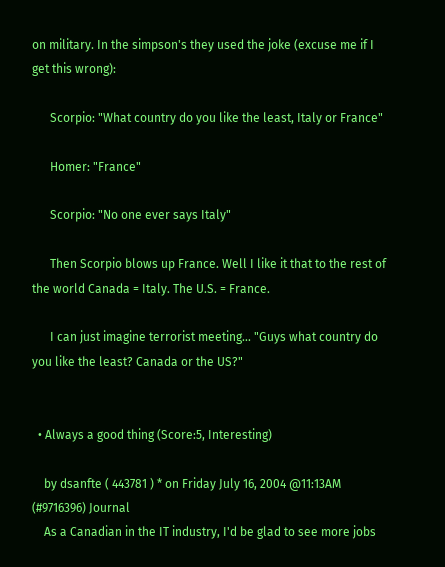on military. In the simpson's they used the joke (excuse me if I get this wrong):

      Scorpio: "What country do you like the least, Italy or France"

      Homer: "France"

      Scorpio: "No one ever says Italy"

      Then Scorpio blows up France. Well I like it that to the rest of the world Canada = Italy. The U.S. = France.

      I can just imagine terrorist meeting... "Guys what country do you like the least? Canada or the US?"


  • Always a good thing (Score:5, Interesting)

    by dsanfte ( 443781 ) * on Friday July 16, 2004 @11:13AM (#9716396) Journal
    As a Canadian in the IT industry, I'd be glad to see more jobs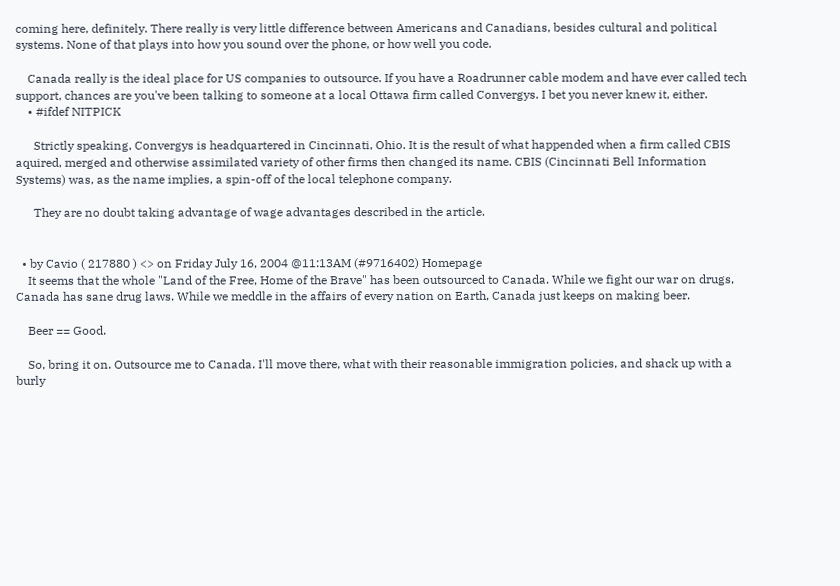coming here, definitely. There really is very little difference between Americans and Canadians, besides cultural and political systems. None of that plays into how you sound over the phone, or how well you code.

    Canada really is the ideal place for US companies to outsource. If you have a Roadrunner cable modem and have ever called tech support, chances are you've been talking to someone at a local Ottawa firm called Convergys. I bet you never knew it, either.
    • #ifdef NITPICK

      Strictly speaking, Convergys is headquartered in Cincinnati, Ohio. It is the result of what happended when a firm called CBIS aquired, merged and otherwise assimilated variety of other firms then changed its name. CBIS (Cincinnati Bell Information Systems) was, as the name implies, a spin-off of the local telephone company.

      They are no doubt taking advantage of wage advantages described in the article.


  • by Cavio ( 217880 ) <> on Friday July 16, 2004 @11:13AM (#9716402) Homepage
    It seems that the whole "Land of the Free, Home of the Brave" has been outsourced to Canada. While we fight our war on drugs, Canada has sane drug laws. While we meddle in the affairs of every nation on Earth, Canada just keeps on making beer.

    Beer == Good.

    So, bring it on. Outsource me to Canada. I'll move there, what with their reasonable immigration policies, and shack up with a burly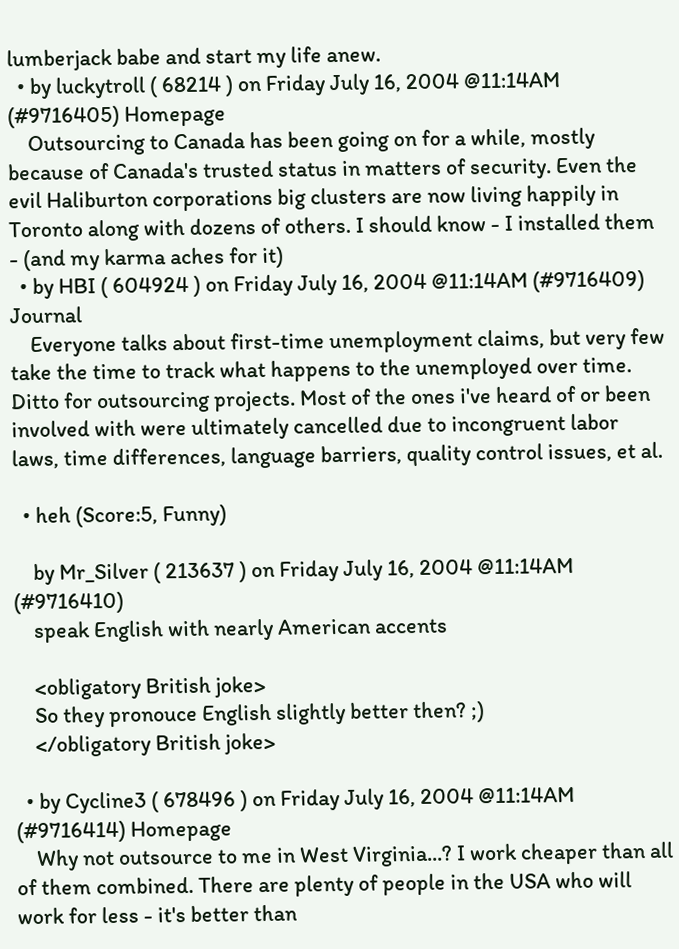lumberjack babe and start my life anew.
  • by luckytroll ( 68214 ) on Friday July 16, 2004 @11:14AM (#9716405) Homepage
    Outsourcing to Canada has been going on for a while, mostly because of Canada's trusted status in matters of security. Even the evil Haliburton corporations big clusters are now living happily in Toronto along with dozens of others. I should know - I installed them - (and my karma aches for it)
  • by HBI ( 604924 ) on Friday July 16, 2004 @11:14AM (#9716409) Journal
    Everyone talks about first-time unemployment claims, but very few take the time to track what happens to the unemployed over time. Ditto for outsourcing projects. Most of the ones i've heard of or been involved with were ultimately cancelled due to incongruent labor laws, time differences, language barriers, quality control issues, et al.

  • heh (Score:5, Funny)

    by Mr_Silver ( 213637 ) on Friday July 16, 2004 @11:14AM (#9716410)
    speak English with nearly American accents

    <obligatory British joke>
    So they pronouce English slightly better then? ;)
    </obligatory British joke>

  • by Cycline3 ( 678496 ) on Friday July 16, 2004 @11:14AM (#9716414) Homepage
    Why not outsource to me in West Virginia...? I work cheaper than all of them combined. There are plenty of people in the USA who will work for less - it's better than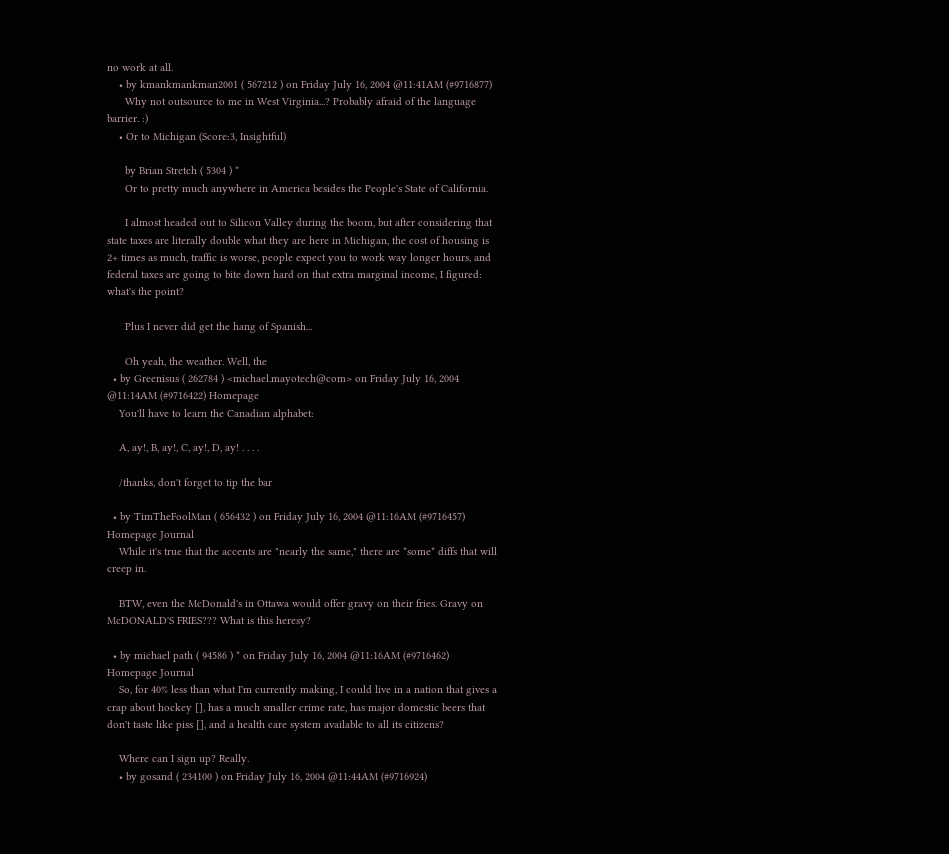no work at all.
    • by kmankmankman2001 ( 567212 ) on Friday July 16, 2004 @11:41AM (#9716877)
      Why not outsource to me in West Virginia...? Probably afraid of the language barrier. :)
    • Or to Michigan (Score:3, Insightful)

      by Brian Stretch ( 5304 ) *
      Or to pretty much anywhere in America besides the People's State of California.

      I almost headed out to Silicon Valley during the boom, but after considering that state taxes are literally double what they are here in Michigan, the cost of housing is 2+ times as much, traffic is worse, people expect you to work way longer hours, and federal taxes are going to bite down hard on that extra marginal income, I figured: what's the point?

      Plus I never did get the hang of Spanish...

      Oh yeah, the weather. Well, the
  • by Greenisus ( 262784 ) <michael.mayotech@com> on Friday July 16, 2004 @11:14AM (#9716422) Homepage
    You'll have to learn the Canadian alphabet:

    A, ay!, B, ay!, C, ay!, D, ay! . . . .

    /thanks, don't forget to tip the bar

  • by TimTheFoolMan ( 656432 ) on Friday July 16, 2004 @11:16AM (#9716457) Homepage Journal
    While it's true that the accents are "nearly the same," there are *some* diffs that will creep in.

    BTW, even the McDonald's in Ottawa would offer gravy on their fries. Gravy on McDONALD'S FRIES??? What is this heresy?

  • by michael path ( 94586 ) * on Friday July 16, 2004 @11:16AM (#9716462) Homepage Journal
    So, for 40% less than what I'm currently making, I could live in a nation that gives a crap about hockey [], has a much smaller crime rate, has major domestic beers that don't taste like piss [], and a health care system available to all its citizens?

    Where can I sign up? Really.
    • by gosand ( 234100 ) on Friday July 16, 2004 @11:44AM (#9716924)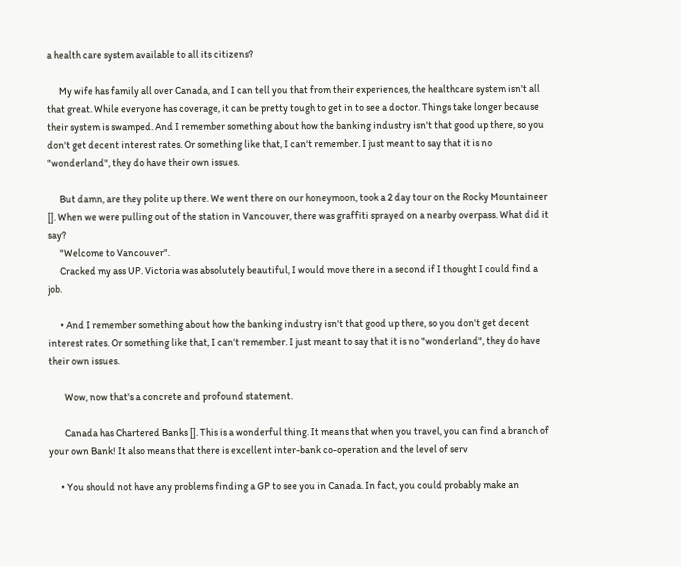a health care system available to all its citizens?

      My wife has family all over Canada, and I can tell you that from their experiences, the healthcare system isn't all that great. While everyone has coverage, it can be pretty tough to get in to see a doctor. Things take longer because their system is swamped. And I remember something about how the banking industry isn't that good up there, so you don't get decent interest rates. Or something like that, I can't remember. I just meant to say that it is no "wonderland", they do have their own issues.

      But damn, are they polite up there. We went there on our honeymoon, took a 2 day tour on the Rocky Mountaineer []. When we were pulling out of the station in Vancouver, there was graffiti sprayed on a nearby overpass. What did it say?
      "Welcome to Vancouver".
      Cracked my ass UP. Victoria was absolutely beautiful, I would move there in a second if I thought I could find a job.

      • And I remember something about how the banking industry isn't that good up there, so you don't get decent interest rates. Or something like that, I can't remember. I just meant to say that it is no "wonderland", they do have their own issues.

        Wow, now that's a concrete and profound statement.

        Canada has Chartered Banks []. This is a wonderful thing. It means that when you travel, you can find a branch of your own Bank! It also means that there is excellent inter-bank co-operation and the level of serv

      • You should not have any problems finding a GP to see you in Canada. In fact, you could probably make an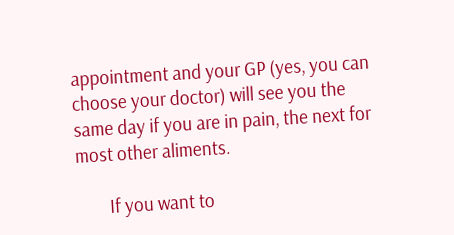appointment and your GP (yes, you can choose your doctor) will see you the same day if you are in pain, the next for most other aliments.

        If you want to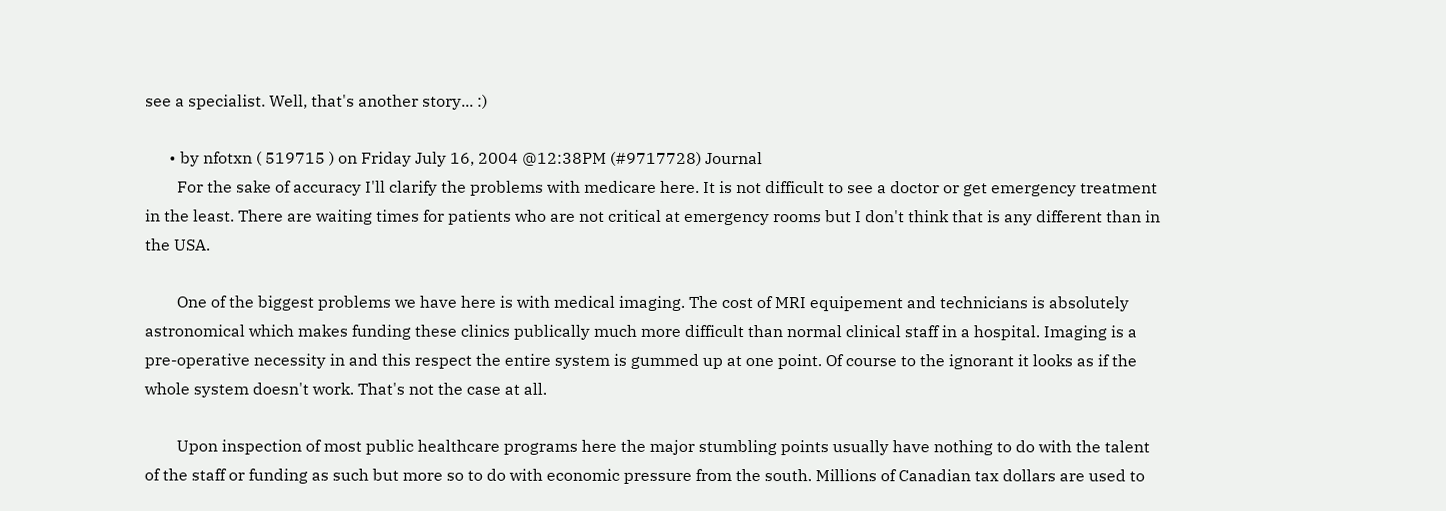see a specialist. Well, that's another story... :)

      • by nfotxn ( 519715 ) on Friday July 16, 2004 @12:38PM (#9717728) Journal
        For the sake of accuracy I'll clarify the problems with medicare here. It is not difficult to see a doctor or get emergency treatment in the least. There are waiting times for patients who are not critical at emergency rooms but I don't think that is any different than in the USA.

        One of the biggest problems we have here is with medical imaging. The cost of MRI equipement and technicians is absolutely astronomical which makes funding these clinics publically much more difficult than normal clinical staff in a hospital. Imaging is a pre-operative necessity in and this respect the entire system is gummed up at one point. Of course to the ignorant it looks as if the whole system doesn't work. That's not the case at all.

        Upon inspection of most public healthcare programs here the major stumbling points usually have nothing to do with the talent of the staff or funding as such but more so to do with economic pressure from the south. Millions of Canadian tax dollars are used to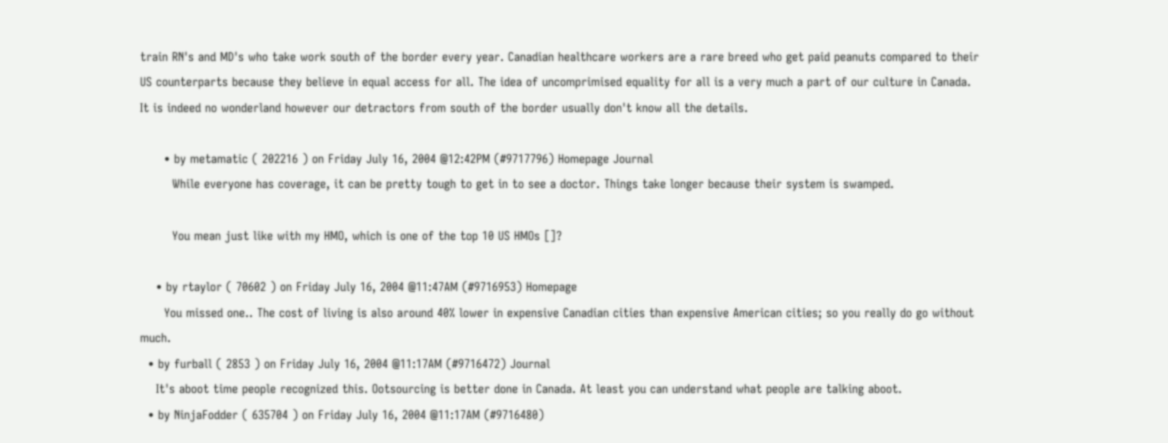train RN's and MD's who take work south of the border every year. Canadian healthcare workers are a rare breed who get paid peanuts compared to their US counterparts because they believe in equal access for all. The idea of uncomprimised equality for all is a very much a part of our culture in Canada. It is indeed no wonderland however our detractors from south of the border usually don't know all the details.

      • by metamatic ( 202216 ) on Friday July 16, 2004 @12:42PM (#9717796) Homepage Journal
        While everyone has coverage, it can be pretty tough to get in to see a doctor. Things take longer because their system is swamped.

        You mean just like with my HMO, which is one of the top 10 US HMOs []?

    • by rtaylor ( 70602 ) on Friday July 16, 2004 @11:47AM (#9716953) Homepage
      You missed one.. The cost of living is also around 40% lower in expensive Canadian cities than expensive American cities; so you really do go without much.
  • by furball ( 2853 ) on Friday July 16, 2004 @11:17AM (#9716472) Journal
    It's aboot time people recognized this. Ootsourcing is better done in Canada. At least you can understand what people are talking aboot.
  • by NinjaFodder ( 635704 ) on Friday July 16, 2004 @11:17AM (#9716480)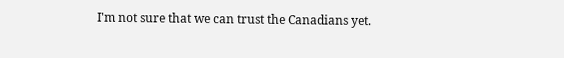I'm not sure that we can trust the Canadians yet.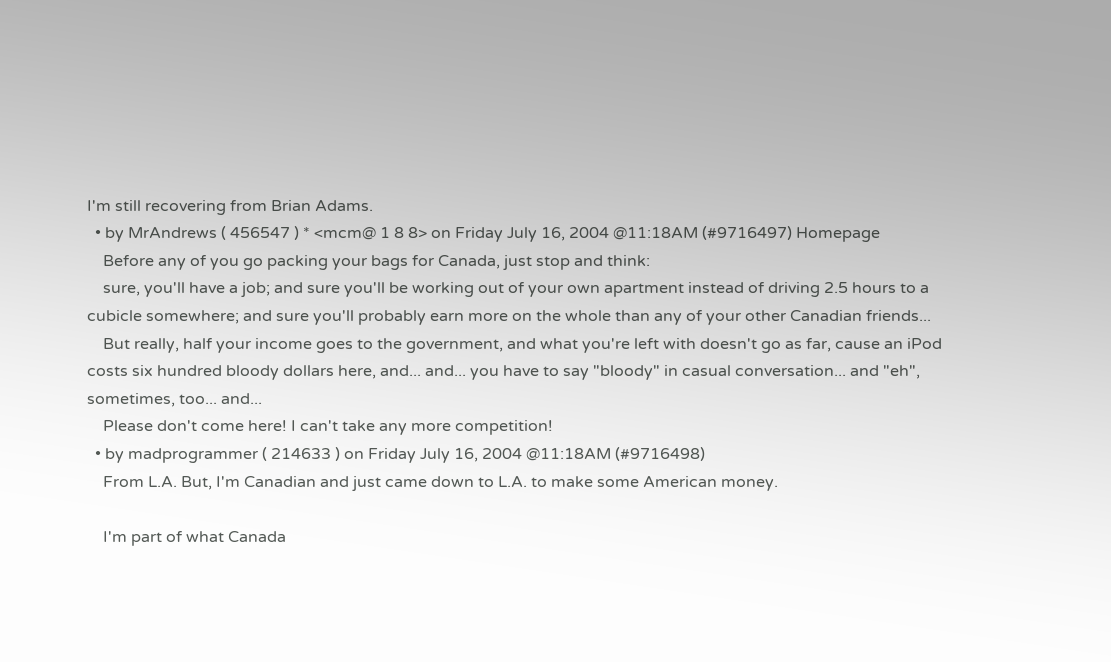I'm still recovering from Brian Adams.
  • by MrAndrews ( 456547 ) * <mcm@ 1 8 8> on Friday July 16, 2004 @11:18AM (#9716497) Homepage
    Before any of you go packing your bags for Canada, just stop and think:
    sure, you'll have a job; and sure you'll be working out of your own apartment instead of driving 2.5 hours to a cubicle somewhere; and sure you'll probably earn more on the whole than any of your other Canadian friends...
    But really, half your income goes to the government, and what you're left with doesn't go as far, cause an iPod costs six hundred bloody dollars here, and... and... you have to say "bloody" in casual conversation... and "eh", sometimes, too... and...
    Please don't come here! I can't take any more competition!
  • by madprogrammer ( 214633 ) on Friday July 16, 2004 @11:18AM (#9716498)
    From L.A. But, I'm Canadian and just came down to L.A. to make some American money.

    I'm part of what Canada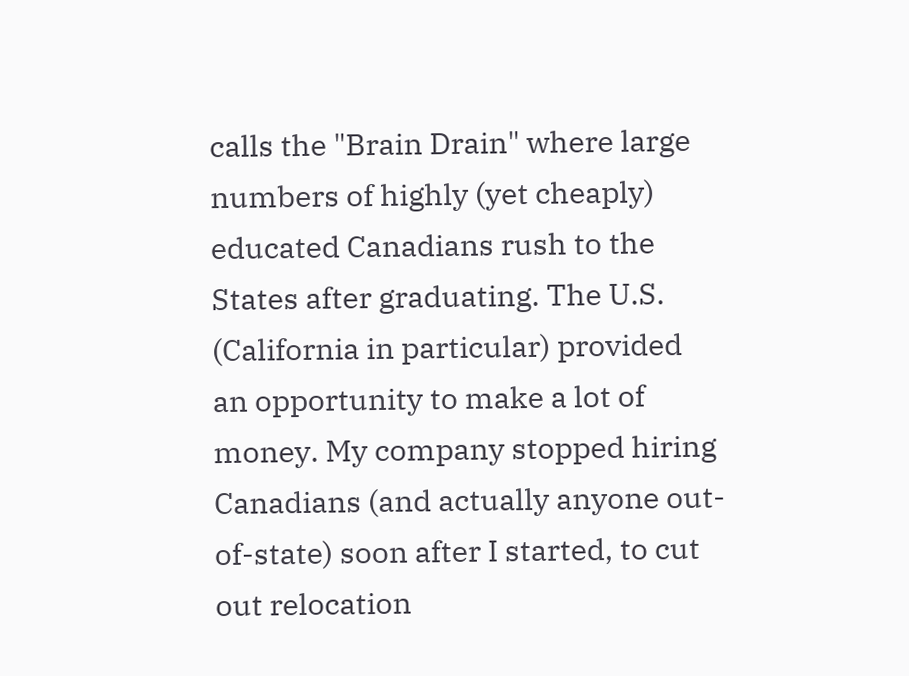calls the "Brain Drain" where large numbers of highly (yet cheaply) educated Canadians rush to the States after graduating. The U.S. (California in particular) provided an opportunity to make a lot of money. My company stopped hiring Canadians (and actually anyone out-of-state) soon after I started, to cut out relocation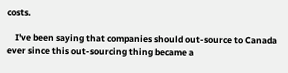costs.

    I've been saying that companies should out-source to Canada ever since this out-sourcing thing became a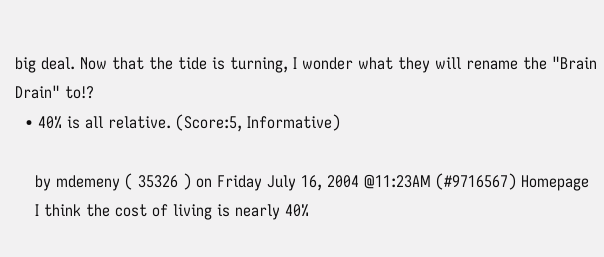big deal. Now that the tide is turning, I wonder what they will rename the "Brain Drain" to!?
  • 40% is all relative. (Score:5, Informative)

    by mdemeny ( 35326 ) on Friday July 16, 2004 @11:23AM (#9716567) Homepage
    I think the cost of living is nearly 40%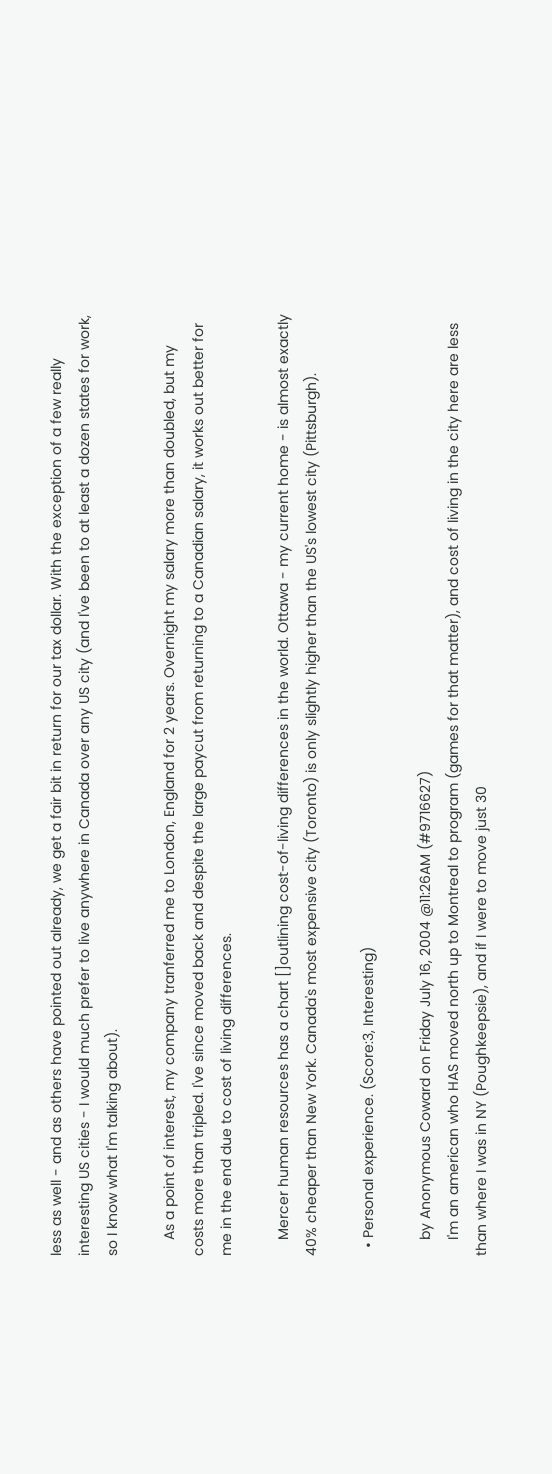less as well - and as others have pointed out already, we get a fair bit in return for our tax dollar. With the exception of a few really interesting US cities - I would much prefer to live anywhere in Canada over any US city (and I've been to at least a dozen states for work, so I know what I'm talking about).

    As a point of interest, my company tranferred me to London, England for 2 years. Overnight my salary more than doubled, but my costs more than tripled. I've since moved back and despite the large paycut from returning to a Canadian salary, it works out better for me in the end due to cost of living differences.

    Mercer human resources has a chart []outlining cost-of-living differences in the world. Ottawa - my current home - is almost exactly 40% cheaper than New York. Canada's most expensive city (Toronto) is only slightly higher than the US's lowest city (Pittsburgh).

  • Personal experience. (Score:3, Interesting)

    by Anonymous Coward on Friday July 16, 2004 @11:26AM (#9716627)
    I'm an american who HAS moved north up to Montreal to program (games for that matter), and cost of living in the city here are less than where I was in NY (Poughkeepsie), and if I were to move just 30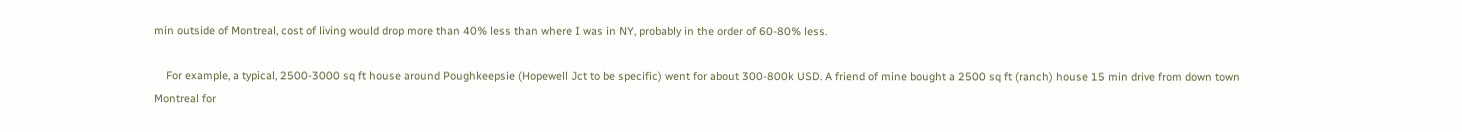min outside of Montreal, cost of living would drop more than 40% less than where I was in NY, probably in the order of 60-80% less.

    For example, a typical, 2500-3000 sq ft house around Poughkeepsie (Hopewell Jct to be specific) went for about 300-800k USD. A friend of mine bought a 2500 sq ft (ranch) house 15 min drive from down town Montreal for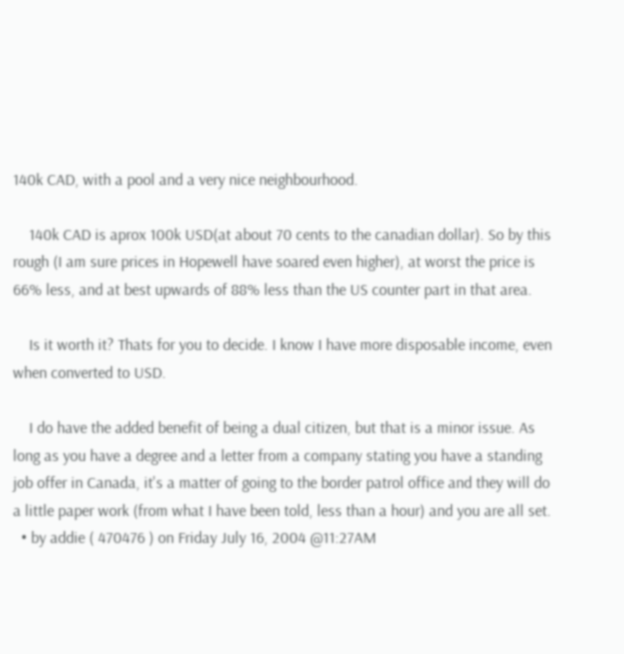140k CAD, with a pool and a very nice neighbourhood.

    140k CAD is aprox 100k USD(at about 70 cents to the canadian dollar). So by this rough (I am sure prices in Hopewell have soared even higher), at worst the price is 66% less, and at best upwards of 88% less than the US counter part in that area.

    Is it worth it? Thats for you to decide. I know I have more disposable income, even when converted to USD.

    I do have the added benefit of being a dual citizen, but that is a minor issue. As long as you have a degree and a letter from a company stating you have a standing job offer in Canada, it's a matter of going to the border patrol office and they will do a little paper work (from what I have been told, less than a hour) and you are all set.
  • by addie ( 470476 ) on Friday July 16, 2004 @11:27AM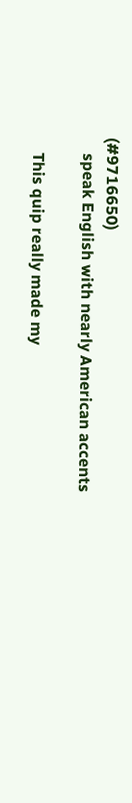(#9716650)
    speak English with nearly American accents

    This quip really made my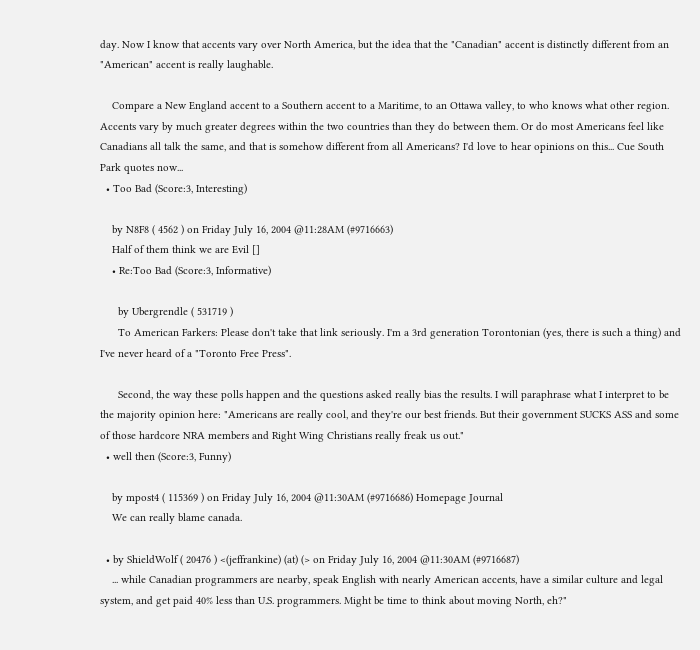day. Now I know that accents vary over North America, but the idea that the "Canadian" accent is distinctly different from an "American" accent is really laughable.

    Compare a New England accent to a Southern accent to a Maritime, to an Ottawa valley, to who knows what other region. Accents vary by much greater degrees within the two countries than they do between them. Or do most Americans feel like Canadians all talk the same, and that is somehow different from all Americans? I'd love to hear opinions on this... Cue South Park quotes now...
  • Too Bad (Score:3, Interesting)

    by N8F8 ( 4562 ) on Friday July 16, 2004 @11:28AM (#9716663)
    Half of them think we are Evil []
    • Re:Too Bad (Score:3, Informative)

      by Ubergrendle ( 531719 )
      To American Farkers: Please don't take that link seriously. I'm a 3rd generation Torontonian (yes, there is such a thing) and I've never heard of a "Toronto Free Press".

      Second, the way these polls happen and the questions asked really bias the results. I will paraphrase what I interpret to be the majority opinion here: "Americans are really cool, and they're our best friends. But their government SUCKS ASS and some of those hardcore NRA members and Right Wing Christians really freak us out."
  • well then (Score:3, Funny)

    by mpost4 ( 115369 ) on Friday July 16, 2004 @11:30AM (#9716686) Homepage Journal
    We can really blame canada.

  • by ShieldWolf ( 20476 ) <(jeffrankine) (at) (> on Friday July 16, 2004 @11:30AM (#9716687)
    ... while Canadian programmers are nearby, speak English with nearly American accents, have a similar culture and legal system, and get paid 40% less than U.S. programmers. Might be time to think about moving North, eh?"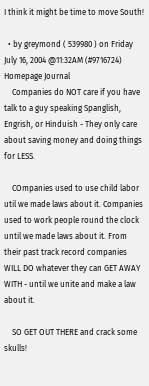I think it might be time to move South!

  • by greymond ( 539980 ) on Friday July 16, 2004 @11:32AM (#9716724) Homepage Journal
    Companies do NOT care if you have talk to a guy speaking Spanglish, Engrish, or Hinduish - They only care about saving money and doing things for LESS.

    COmpanies used to use child labor util we made laws about it. Companies used to work people round the clock until we made laws about it. From their past track record companies WILL DO whatever they can GET AWAY WITH - until we unite and make a law about it.

    SO GET OUT THERE and crack some skulls!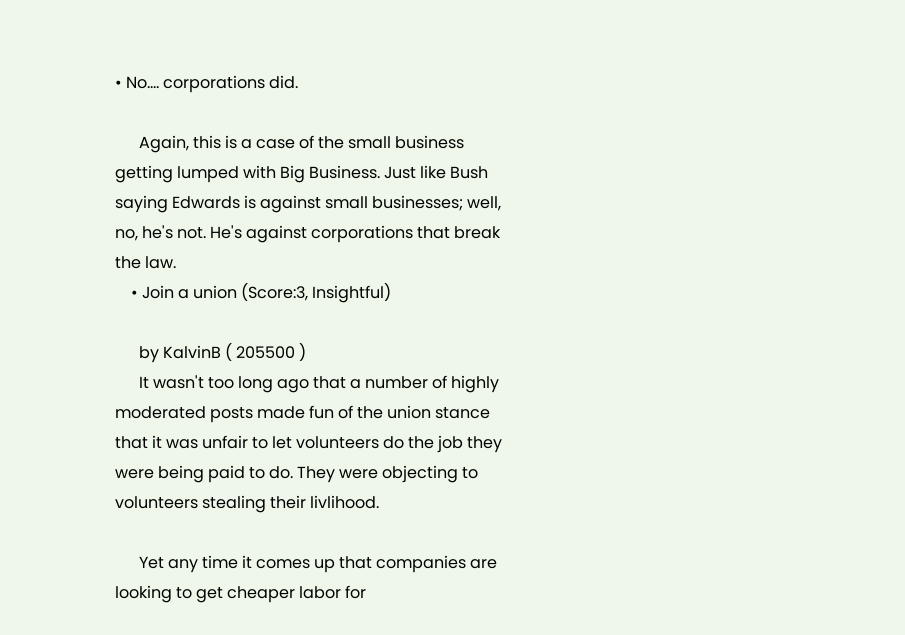• No.... corporations did.

      Again, this is a case of the small business getting lumped with Big Business. Just like Bush saying Edwards is against small businesses; well, no, he's not. He's against corporations that break the law.
    • Join a union (Score:3, Insightful)

      by KalvinB ( 205500 )
      It wasn't too long ago that a number of highly moderated posts made fun of the union stance that it was unfair to let volunteers do the job they were being paid to do. They were objecting to volunteers stealing their livlihood.

      Yet any time it comes up that companies are looking to get cheaper labor for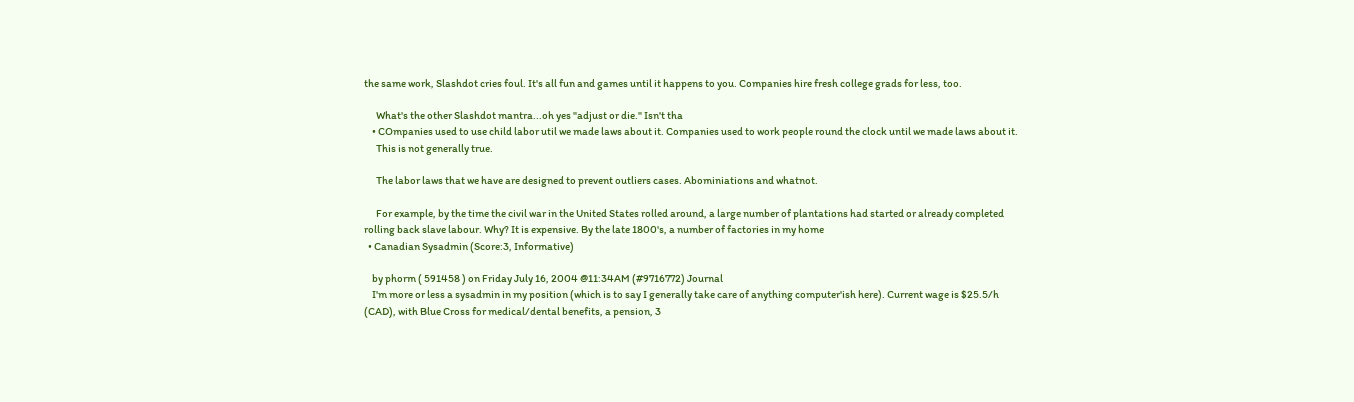the same work, Slashdot cries foul. It's all fun and games until it happens to you. Companies hire fresh college grads for less, too.

      What's the other Slashdot mantra...oh yes "adjust or die." Isn't tha
    • COmpanies used to use child labor util we made laws about it. Companies used to work people round the clock until we made laws about it.
      This is not generally true.

      The labor laws that we have are designed to prevent outliers cases. Abominiations and whatnot.

      For example, by the time the civil war in the United States rolled around, a large number of plantations had started or already completed rolling back slave labour. Why? It is expensive. By the late 1800's, a number of factories in my home
  • Canadian Sysadmin (Score:3, Informative)

    by phorm ( 591458 ) on Friday July 16, 2004 @11:34AM (#9716772) Journal
    I'm more or less a sysadmin in my position (which is to say I generally take care of anything computer'ish here). Current wage is $25.5/h (CAD), with Blue Cross for medical/dental benefits, a pension, 3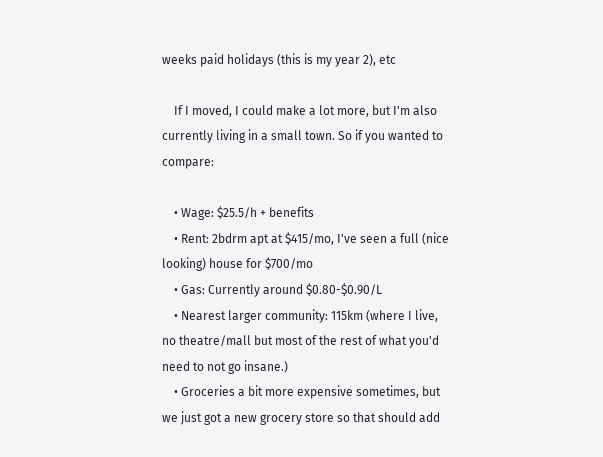weeks paid holidays (this is my year 2), etc

    If I moved, I could make a lot more, but I'm also currently living in a small town. So if you wanted to compare:

    • Wage: $25.5/h + benefits
    • Rent: 2bdrm apt at $415/mo, I've seen a full (nice looking) house for $700/mo
    • Gas: Currently around $0.80-$0.90/L
    • Nearest larger community: 115km (where I live, no theatre/mall but most of the rest of what you'd need to not go insane.)
    • Groceries a bit more expensive sometimes, but we just got a new grocery store so that should add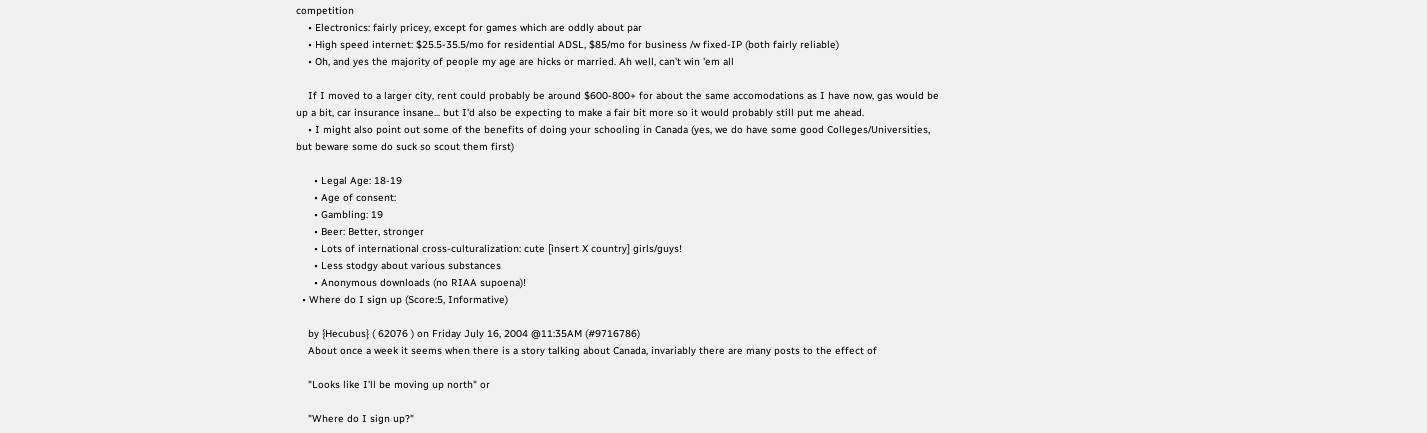competition
    • Electronics: fairly pricey, except for games which are oddly about par
    • High speed internet: $25.5-35.5/mo for residential ADSL, $85/mo for business /w fixed-IP (both fairly reliable)
    • Oh, and yes the majority of people my age are hicks or married. Ah well, can't win 'em all

    If I moved to a larger city, rent could probably be around $600-800+ for about the same accomodations as I have now, gas would be up a bit, car insurance insane... but I'd also be expecting to make a fair bit more so it would probably still put me ahead.
    • I might also point out some of the benefits of doing your schooling in Canada (yes, we do have some good Colleges/Universities, but beware some do suck so scout them first)

      • Legal Age: 18-19
      • Age of consent:
      • Gambling: 19
      • Beer: Better, stronger
      • Lots of international cross-culturalization: cute [insert X country] girls/guys!
      • Less stodgy about various substances
      • Anonymous downloads (no RIAA supoena)!
  • Where do I sign up (Score:5, Informative)

    by {Hecubus} ( 62076 ) on Friday July 16, 2004 @11:35AM (#9716786)
    About once a week it seems when there is a story talking about Canada, invariably there are many posts to the effect of

    "Looks like I'll be moving up north" or

    "Where do I sign up?"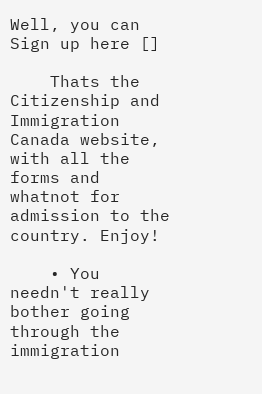Well, you can Sign up here []

    Thats the Citizenship and Immigration Canada website, with all the forms and whatnot for admission to the country. Enjoy!

    • You needn't really bother going through the immigration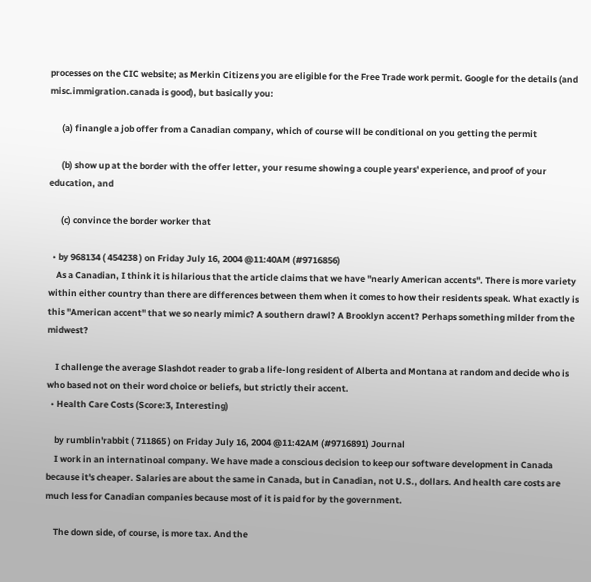processes on the CIC website; as Merkin Citizens you are eligible for the Free Trade work permit. Google for the details (and misc.immigration.canada is good), but basically you:

      (a) finangle a job offer from a Canadian company, which of course will be conditional on you getting the permit

      (b) show up at the border with the offer letter, your resume showing a couple years' experience, and proof of your education, and

      (c) convince the border worker that

  • by 968134 ( 454238 ) on Friday July 16, 2004 @11:40AM (#9716856)
    As a Canadian, I think it is hilarious that the article claims that we have "nearly American accents". There is more variety within either country than there are differences between them when it comes to how their residents speak. What exactly is this "American accent" that we so nearly mimic? A southern drawl? A Brooklyn accent? Perhaps something milder from the midwest?

    I challenge the average Slashdot reader to grab a life-long resident of Alberta and Montana at random and decide who is who based not on their word choice or beliefs, but strictly their accent.
  • Health Care Costs (Score:3, Interesting)

    by rumblin'rabbit ( 711865 ) on Friday July 16, 2004 @11:42AM (#9716891) Journal
    I work in an internatinoal company. We have made a conscious decision to keep our software development in Canada because it's cheaper. Salaries are about the same in Canada, but in Canadian, not U.S., dollars. And health care costs are much less for Canadian companies because most of it is paid for by the government.

    The down side, of course, is more tax. And the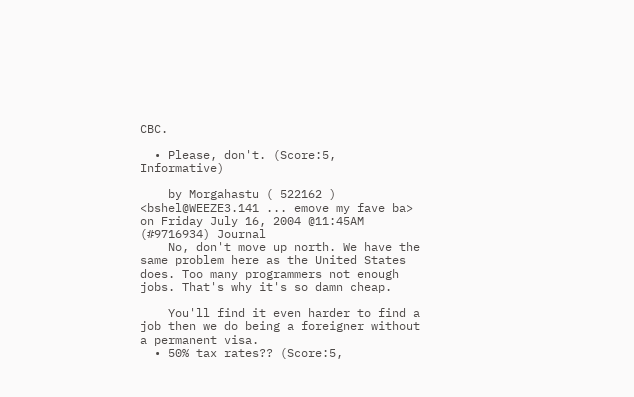CBC.

  • Please, don't. (Score:5, Informative)

    by Morgahastu ( 522162 ) <bshel@WEEZE3.141 ... emove my fave ba> on Friday July 16, 2004 @11:45AM (#9716934) Journal
    No, don't move up north. We have the same problem here as the United States does. Too many programmers not enough jobs. That's why it's so damn cheap.

    You'll find it even harder to find a job then we do being a foreigner without a permanent visa.
  • 50% tax rates?? (Score:5,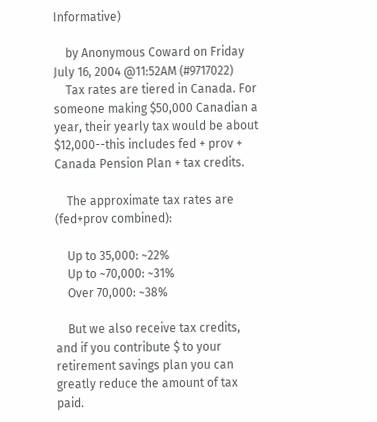Informative)

    by Anonymous Coward on Friday July 16, 2004 @11:52AM (#9717022)
    Tax rates are tiered in Canada. For someone making $50,000 Canadian a year, their yearly tax would be about $12,000--this includes fed + prov + Canada Pension Plan + tax credits.

    The approximate tax rates are (fed+prov combined):

    Up to 35,000: ~22%
    Up to ~70,000: ~31%
    Over 70,000: ~38%

    But we also receive tax credits, and if you contribute $ to your retirement savings plan you can greatly reduce the amount of tax paid.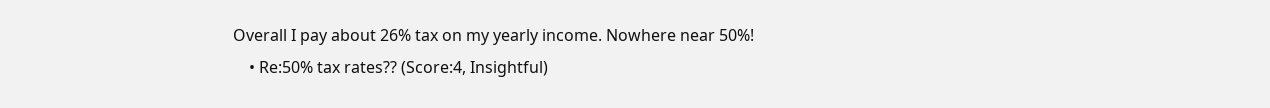Overall I pay about 26% tax on my yearly income. Nowhere near 50%!
    • Re:50% tax rates?? (Score:4, Insightful)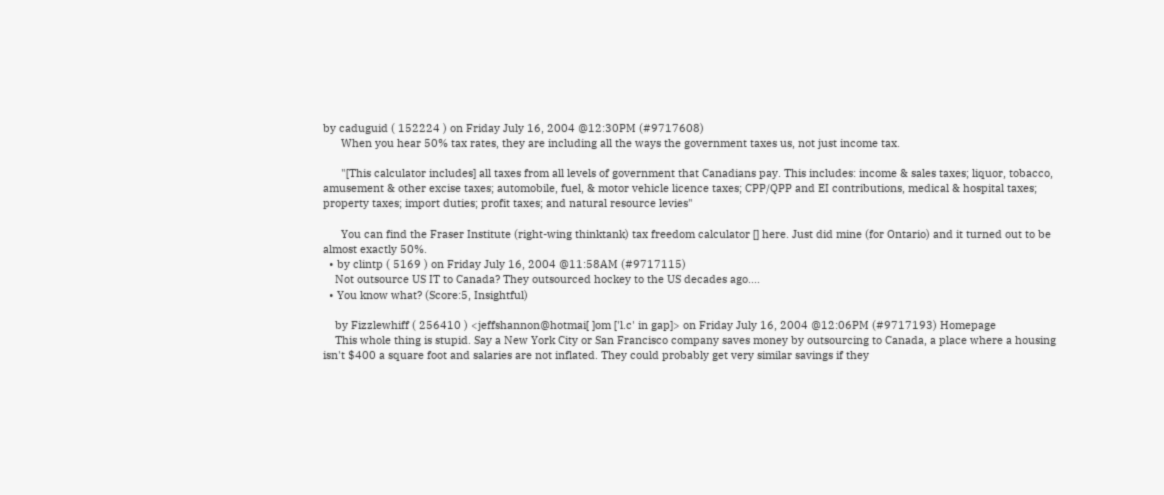by caduguid ( 152224 ) on Friday July 16, 2004 @12:30PM (#9717608)
      When you hear 50% tax rates, they are including all the ways the government taxes us, not just income tax.

      "[This calculator includes] all taxes from all levels of government that Canadians pay. This includes: income & sales taxes; liquor, tobacco, amusement & other excise taxes; automobile, fuel, & motor vehicle licence taxes; CPP/QPP and EI contributions, medical & hospital taxes; property taxes; import duties; profit taxes; and natural resource levies"

      You can find the Fraser Institute (right-wing thinktank) tax freedom calculator [] here. Just did mine (for Ontario) and it turned out to be almost exactly 50%.
  • by clintp ( 5169 ) on Friday July 16, 2004 @11:58AM (#9717115)
    Not outsource US IT to Canada? They outsourced hockey to the US decades ago....
  • You know what? (Score:5, Insightful)

    by Fizzlewhiff ( 256410 ) <jeffshannon@hotmai[ ]om ['l.c' in gap]> on Friday July 16, 2004 @12:06PM (#9717193) Homepage
    This whole thing is stupid. Say a New York City or San Francisco company saves money by outsourcing to Canada, a place where a housing isn't $400 a square foot and salaries are not inflated. They could probably get very similar savings if they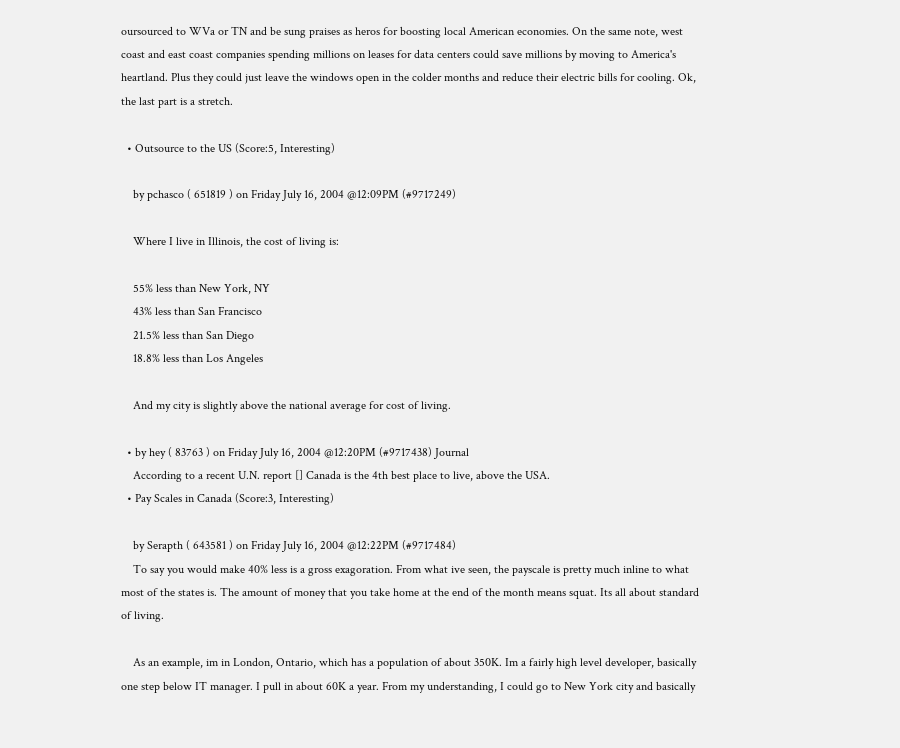oursourced to WVa or TN and be sung praises as heros for boosting local American economies. On the same note, west coast and east coast companies spending millions on leases for data centers could save millions by moving to America's heartland. Plus they could just leave the windows open in the colder months and reduce their electric bills for cooling. Ok, the last part is a stretch.

  • Outsource to the US (Score:5, Interesting)

    by pchasco ( 651819 ) on Friday July 16, 2004 @12:09PM (#9717249)

    Where I live in Illinois, the cost of living is:

    55% less than New York, NY
    43% less than San Francisco
    21.5% less than San Diego
    18.8% less than Los Angeles

    And my city is slightly above the national average for cost of living.

  • by hey ( 83763 ) on Friday July 16, 2004 @12:20PM (#9717438) Journal
    According to a recent U.N. report [] Canada is the 4th best place to live, above the USA.
  • Pay Scales in Canada (Score:3, Interesting)

    by Serapth ( 643581 ) on Friday July 16, 2004 @12:22PM (#9717484)
    To say you would make 40% less is a gross exagoration. From what ive seen, the payscale is pretty much inline to what most of the states is. The amount of money that you take home at the end of the month means squat. Its all about standard of living.

    As an example, im in London, Ontario, which has a population of about 350K. Im a fairly high level developer, basically one step below IT manager. I pull in about 60K a year. From my understanding, I could go to New York city and basically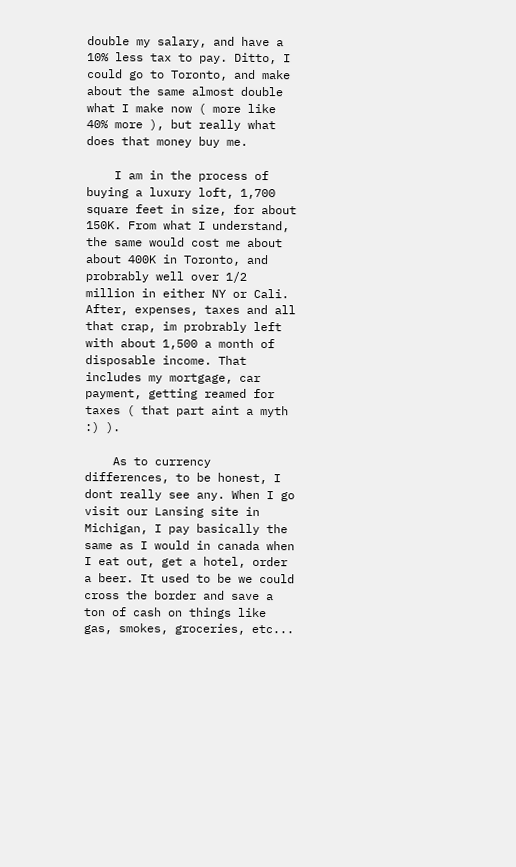double my salary, and have a 10% less tax to pay. Ditto, I could go to Toronto, and make about the same almost double what I make now ( more like 40% more ), but really what does that money buy me.

    I am in the process of buying a luxury loft, 1,700 square feet in size, for about 150K. From what I understand, the same would cost me about about 400K in Toronto, and probrably well over 1/2 million in either NY or Cali. After, expenses, taxes and all that crap, im probrably left with about 1,500 a month of disposable income. That includes my mortgage, car payment, getting reamed for taxes ( that part aint a myth :) ).

    As to currency differences, to be honest, I dont really see any. When I go visit our Lansing site in Michigan, I pay basically the same as I would in canada when I eat out, get a hotel, order a beer. It used to be we could cross the border and save a ton of cash on things like gas, smokes, groceries, etc...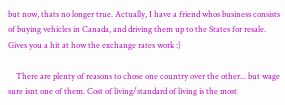but now, thats no longer true. Actually, I have a friend whos business consists of buying vehicles in Canada, and driving them up to the States for resale. Gives you a hit at how the exchange rates work :)

    There are plenty of reasons to chose one country over the other... but wage sure isnt one of them. Cost of living/standard of living is the most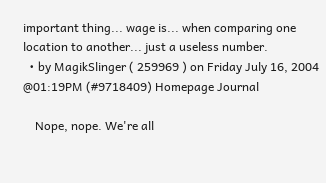important thing... wage is... when comparing one location to another... just a useless number.
  • by MagikSlinger ( 259969 ) on Friday July 16, 2004 @01:19PM (#9718409) Homepage Journal

    Nope, nope. We're all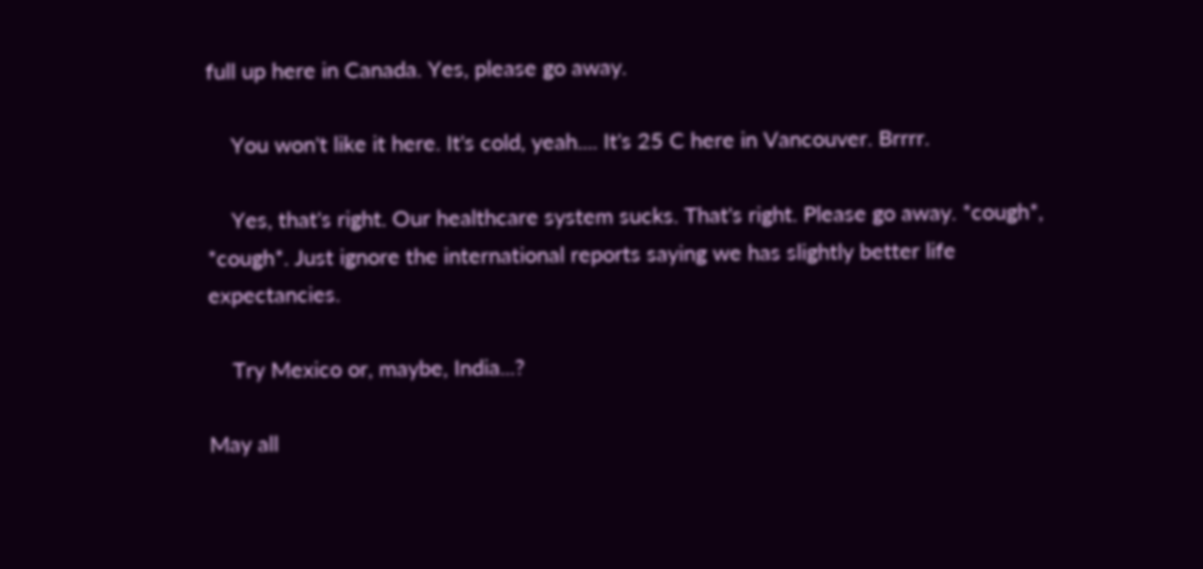full up here in Canada. Yes, please go away.

    You won't like it here. It's cold, yeah.... It's 25 C here in Vancouver. Brrrr.

    Yes, that's right. Our healthcare system sucks. That's right. Please go away. *cough*, *cough*. Just ignore the international reports saying we has slightly better life expectancies.

    Try Mexico or, maybe, India...?

May all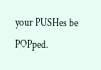your PUSHes be POPped.